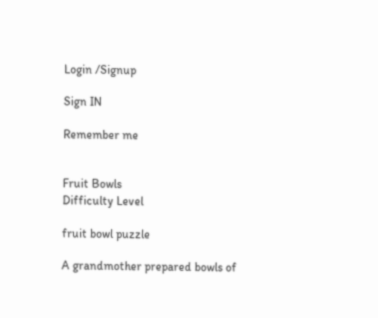Login /Signup

Sign IN

Remember me


Fruit Bowls
Difficulty Level

fruit bowl puzzle

A grandmother prepared bowls of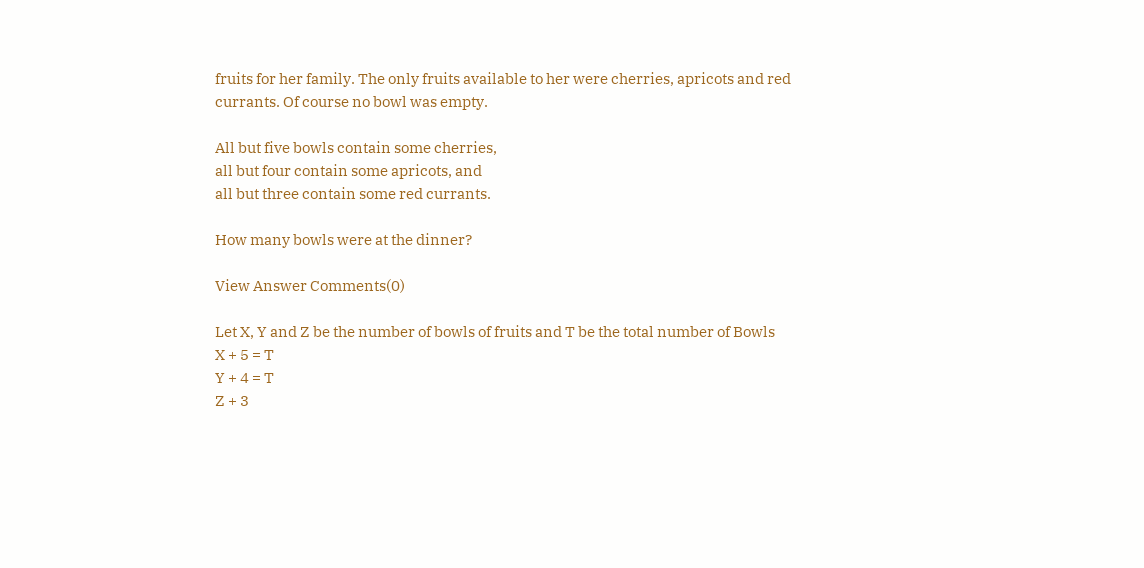fruits for her family. The only fruits available to her were cherries, apricots and red currants. Of course no bowl was empty.

All but five bowls contain some cherries,
all but four contain some apricots, and
all but three contain some red currants.

How many bowls were at the dinner?

View Answer Comments(0)

Let X, Y and Z be the number of bowls of fruits and T be the total number of Bowls
X + 5 = T
Y + 4 = T
Z + 3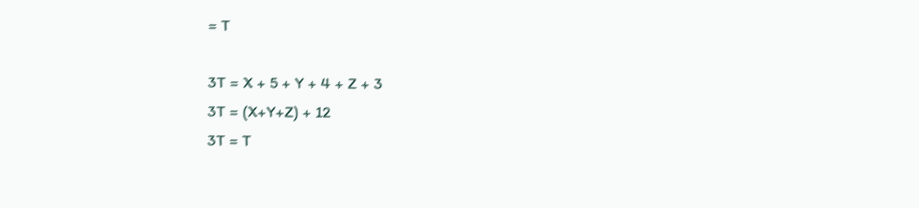= T

3T = X + 5 + Y + 4 + Z + 3
3T = (X+Y+Z) + 12
3T = T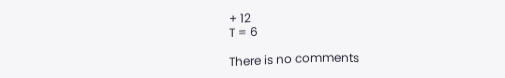+ 12
T = 6

There is no comments